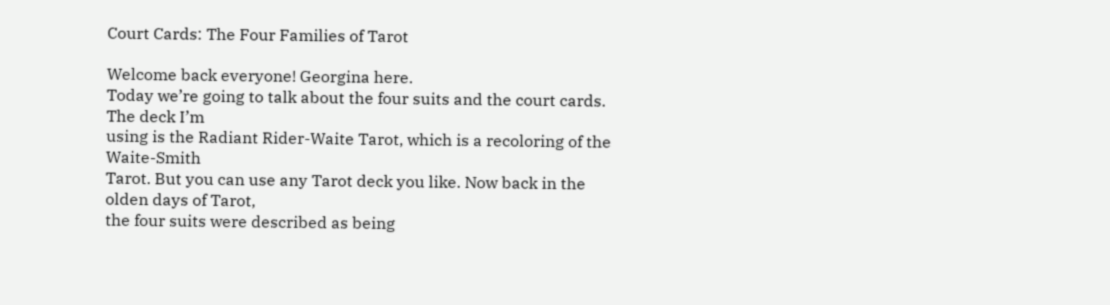Court Cards: The Four Families of Tarot

Welcome back everyone! Georgina here.
Today we’re going to talk about the four suits and the court cards. The deck I’m
using is the Radiant Rider-Waite Tarot, which is a recoloring of the Waite-Smith
Tarot. But you can use any Tarot deck you like. Now back in the olden days of Tarot,
the four suits were described as being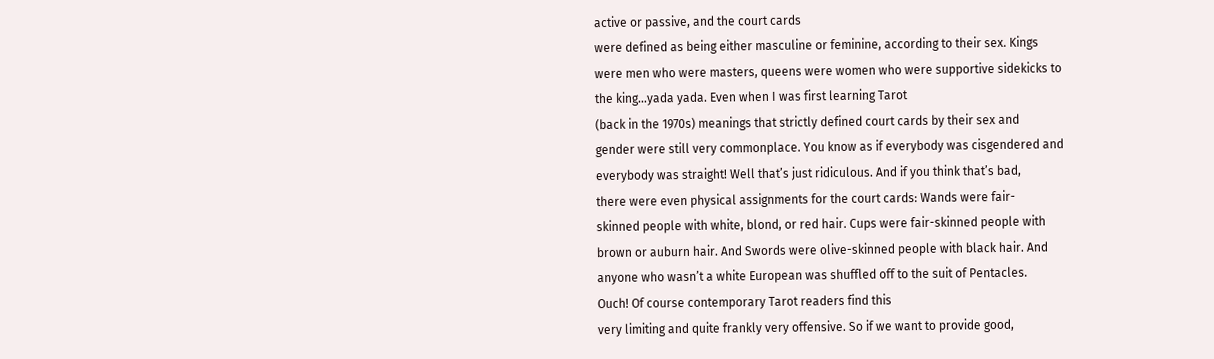active or passive, and the court cards
were defined as being either masculine or feminine, according to their sex. Kings
were men who were masters, queens were women who were supportive sidekicks to
the king…yada yada. Even when I was first learning Tarot
(back in the 1970s) meanings that strictly defined court cards by their sex and
gender were still very commonplace. You know as if everybody was cisgendered and
everybody was straight! Well that’s just ridiculous. And if you think that’s bad,
there were even physical assignments for the court cards: Wands were fair-
skinned people with white, blond, or red hair. Cups were fair-skinned people with
brown or auburn hair. And Swords were olive-skinned people with black hair. And
anyone who wasn’t a white European was shuffled off to the suit of Pentacles.
Ouch! Of course contemporary Tarot readers find this
very limiting and quite frankly very offensive. So if we want to provide good,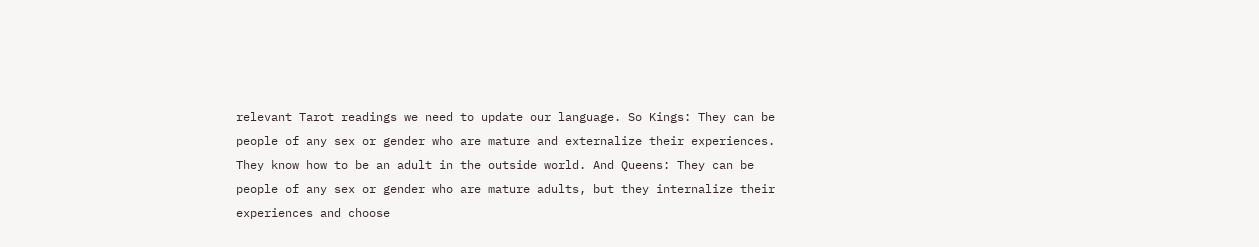relevant Tarot readings we need to update our language. So Kings: They can be
people of any sex or gender who are mature and externalize their experiences.
They know how to be an adult in the outside world. And Queens: They can be
people of any sex or gender who are mature adults, but they internalize their
experiences and choose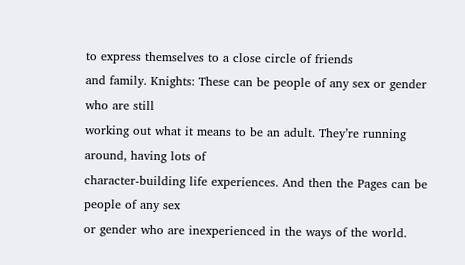to express themselves to a close circle of friends
and family. Knights: These can be people of any sex or gender who are still
working out what it means to be an adult. They’re running around, having lots of
character-building life experiences. And then the Pages can be people of any sex
or gender who are inexperienced in the ways of the world.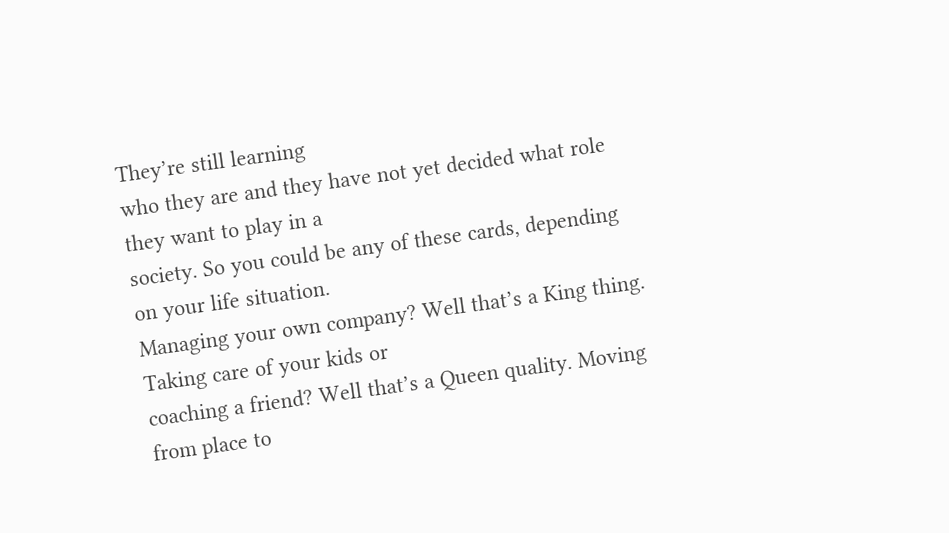They’re still learning
who they are and they have not yet decided what role they want to play in a
society. So you could be any of these cards, depending on your life situation.
Managing your own company? Well that’s a King thing. Taking care of your kids or
coaching a friend? Well that’s a Queen quality. Moving from place to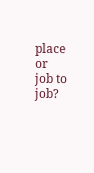place or
job to job?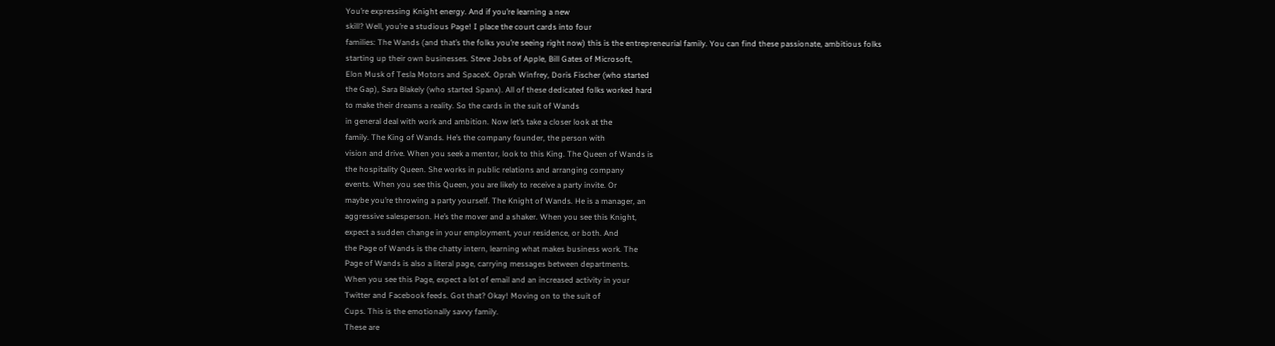You’re expressing Knight energy. And if you’re learning a new
skill? Well, you’re a studious Page! I place the court cards into four
families: The Wands (and that’s the folks you’re seeing right now) this is the entrepreneurial family. You can find these passionate, ambitious folks
starting up their own businesses. Steve Jobs of Apple, Bill Gates of Microsoft,
Elon Musk of Tesla Motors and SpaceX. Oprah Winfrey, Doris Fischer (who started
the Gap), Sara Blakely (who started Spanx). All of these dedicated folks worked hard
to make their dreams a reality. So the cards in the suit of Wands
in general deal with work and ambition. Now let’s take a closer look at the
family. The King of Wands. He’s the company founder, the person with
vision and drive. When you seek a mentor, look to this King. The Queen of Wands is
the hospitality Queen. She works in public relations and arranging company
events. When you see this Queen, you are likely to receive a party invite. Or
maybe you’re throwing a party yourself. The Knight of Wands. He is a manager, an
aggressive salesperson. He’s the mover and a shaker. When you see this Knight,
expect a sudden change in your employment, your residence, or both. And
the Page of Wands is the chatty intern, learning what makes business work. The
Page of Wands is also a literal page, carrying messages between departments.
When you see this Page, expect a lot of email and an increased activity in your
Twitter and Facebook feeds. Got that? Okay! Moving on to the suit of
Cups. This is the emotionally savvy family.
These are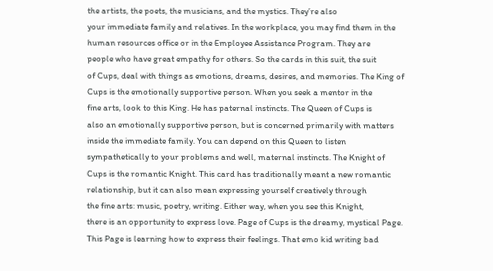the artists, the poets, the musicians, and the mystics. They’re also
your immediate family and relatives. In the workplace, you may find them in the
human resources office or in the Employee Assistance Program. They are
people who have great empathy for others. So the cards in this suit, the suit
of Cups, deal with things as emotions, dreams, desires, and memories. The King of
Cups is the emotionally supportive person. When you seek a mentor in the
fine arts, look to this King. He has paternal instincts. The Queen of Cups is
also an emotionally supportive person, but is concerned primarily with matters
inside the immediate family. You can depend on this Queen to listen
sympathetically to your problems and well, maternal instincts. The Knight of
Cups is the romantic Knight. This card has traditionally meant a new romantic
relationship, but it can also mean expressing yourself creatively through
the fine arts: music, poetry, writing. Either way, when you see this Knight,
there is an opportunity to express love. Page of Cups is the dreamy, mystical Page.
This Page is learning how to express their feelings. That emo kid writing bad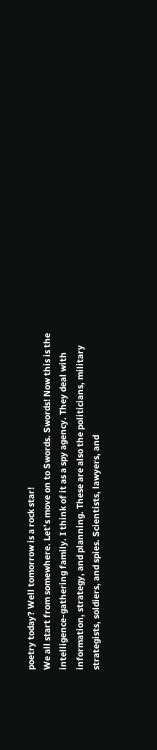poetry today? Well tomorrow is a rock star!
We all start from somewhere. Let’s move on to Swords. Swords! Now this is the
intelligence-gathering family. I think of it as a spy agency. They deal with
information, strategy, and planning. These are also the politicians, military
strategists, soldiers, and spies. Scientists, lawyers, and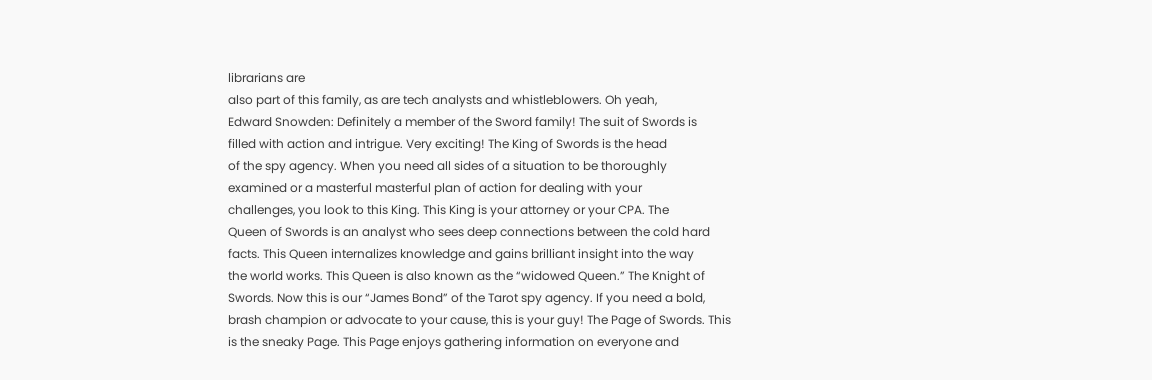librarians are
also part of this family, as are tech analysts and whistleblowers. Oh yeah,
Edward Snowden: Definitely a member of the Sword family! The suit of Swords is
filled with action and intrigue. Very exciting! The King of Swords is the head
of the spy agency. When you need all sides of a situation to be thoroughly
examined or a masterful masterful plan of action for dealing with your
challenges, you look to this King. This King is your attorney or your CPA. The
Queen of Swords is an analyst who sees deep connections between the cold hard
facts. This Queen internalizes knowledge and gains brilliant insight into the way
the world works. This Queen is also known as the “widowed Queen.” The Knight of
Swords. Now this is our “James Bond” of the Tarot spy agency. If you need a bold,
brash champion or advocate to your cause, this is your guy! The Page of Swords. This
is the sneaky Page. This Page enjoys gathering information on everyone and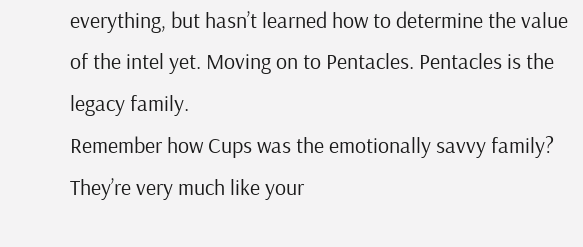everything, but hasn’t learned how to determine the value of the intel yet. Moving on to Pentacles. Pentacles is the legacy family.
Remember how Cups was the emotionally savvy family? They’re very much like your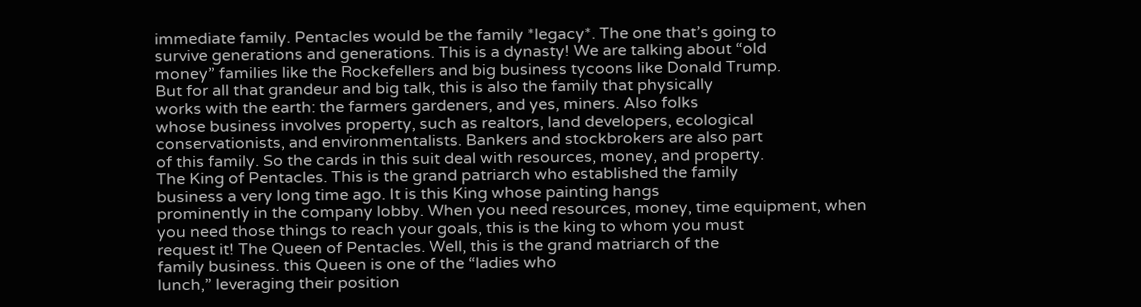immediate family. Pentacles would be the family *legacy*. The one that’s going to
survive generations and generations. This is a dynasty! We are talking about “old
money” families like the Rockefellers and big business tycoons like Donald Trump.
But for all that grandeur and big talk, this is also the family that physically
works with the earth: the farmers gardeners, and yes, miners. Also folks
whose business involves property, such as realtors, land developers, ecological
conservationists, and environmentalists. Bankers and stockbrokers are also part
of this family. So the cards in this suit deal with resources, money, and property.
The King of Pentacles. This is the grand patriarch who established the family
business a very long time ago. It is this King whose painting hangs
prominently in the company lobby. When you need resources, money, time equipment, when
you need those things to reach your goals, this is the king to whom you must
request it! The Queen of Pentacles. Well, this is the grand matriarch of the
family business. this Queen is one of the “ladies who
lunch,” leveraging their position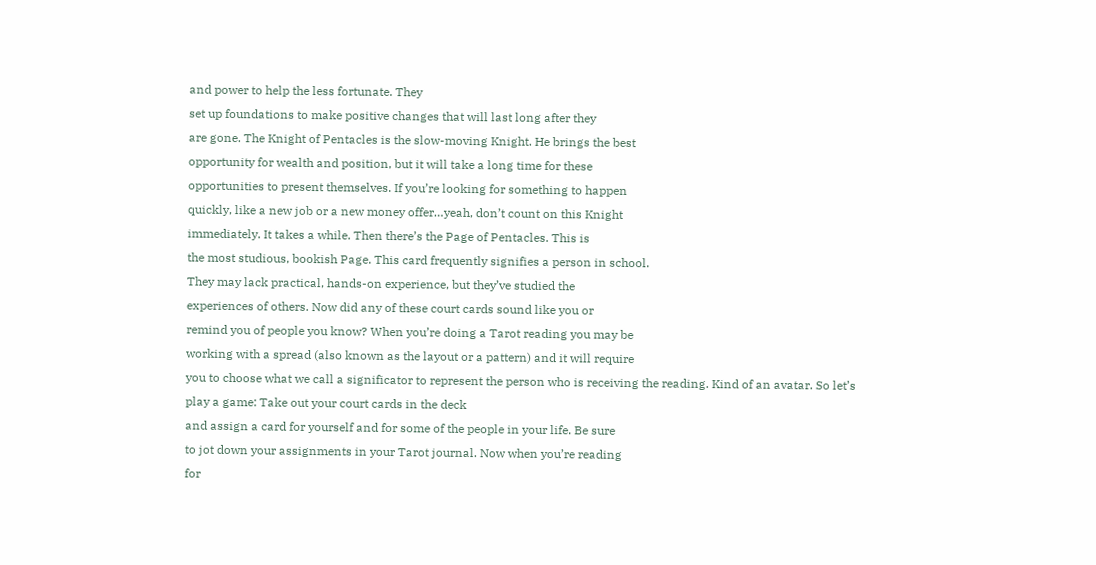and power to help the less fortunate. They
set up foundations to make positive changes that will last long after they
are gone. The Knight of Pentacles is the slow-moving Knight. He brings the best
opportunity for wealth and position, but it will take a long time for these
opportunities to present themselves. If you’re looking for something to happen
quickly, like a new job or a new money offer…yeah, don’t count on this Knight
immediately. It takes a while. Then there’s the Page of Pentacles. This is
the most studious, bookish Page. This card frequently signifies a person in school.
They may lack practical, hands-on experience, but they’ve studied the
experiences of others. Now did any of these court cards sound like you or
remind you of people you know? When you’re doing a Tarot reading you may be
working with a spread (also known as the layout or a pattern) and it will require
you to choose what we call a significator to represent the person who is receiving the reading. Kind of an avatar. So let’s
play a game: Take out your court cards in the deck
and assign a card for yourself and for some of the people in your life. Be sure
to jot down your assignments in your Tarot journal. Now when you’re reading
for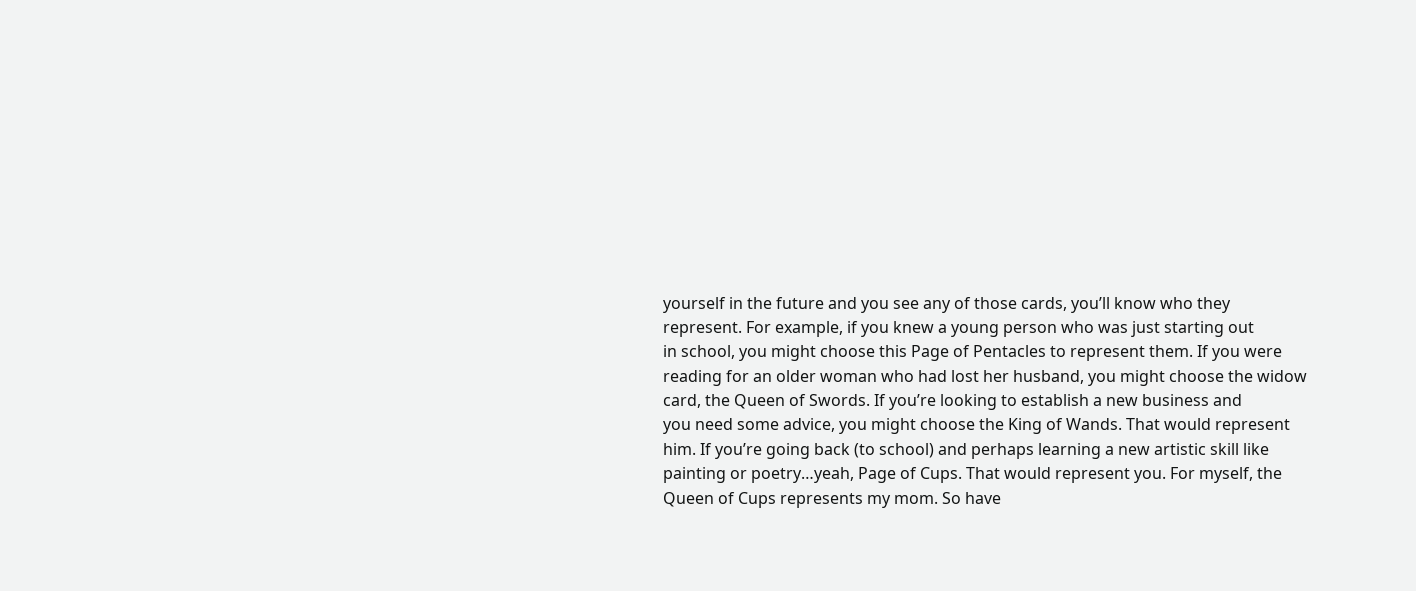yourself in the future and you see any of those cards, you’ll know who they
represent. For example, if you knew a young person who was just starting out
in school, you might choose this Page of Pentacles to represent them. If you were
reading for an older woman who had lost her husband, you might choose the widow
card, the Queen of Swords. If you’re looking to establish a new business and
you need some advice, you might choose the King of Wands. That would represent
him. If you’re going back (to school) and perhaps learning a new artistic skill like
painting or poetry…yeah, Page of Cups. That would represent you. For myself, the
Queen of Cups represents my mom. So have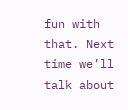fun with that. Next time we’ll talk about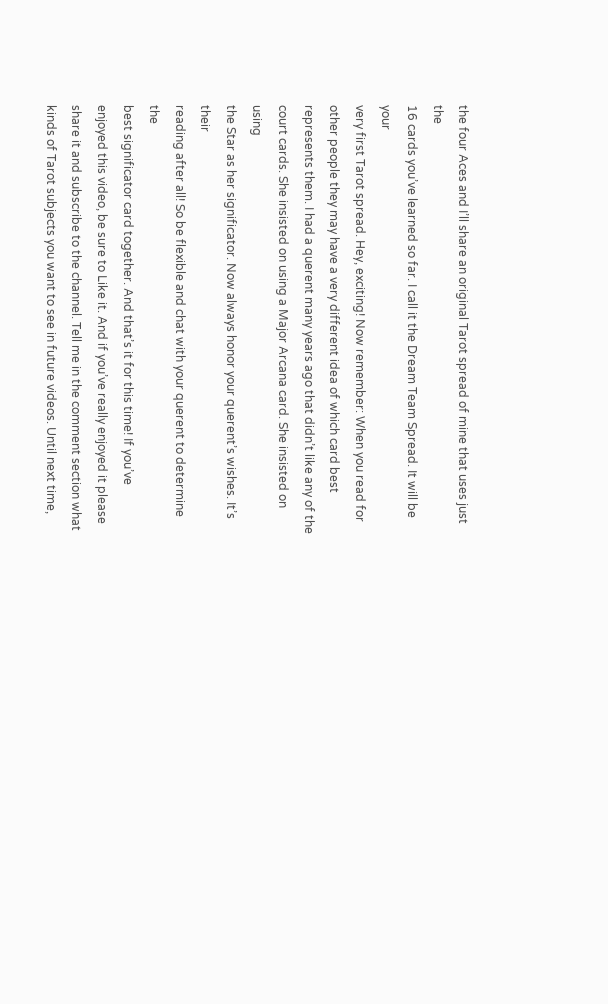the four Aces and I’ll share an original Tarot spread of mine that uses just the
16 cards you’ve learned so far. I call it the Dream Team Spread. It will be your
very first Tarot spread. Hey, exciting! Now remember: When you read for
other people they may have a very different idea of which card best
represents them. I had a querent many years ago that didn’t like any of the
court cards. She insisted on using a Major Arcana card. She insisted on using
the Star as her significator. Now always honor your querent’s wishes. It’s their
reading after all! So be flexible and chat with your querent to determine the
best significator card together. And that’s it for this time! If you’ve
enjoyed this video, be sure to Like it. And if you’ve really enjoyed it please
share it and subscribe to the channel. Tell me in the comment section what
kinds of Tarot subjects you want to see in future videos. Until next time,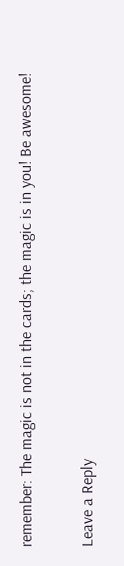remember: The magic is not in the cards; the magic is in you! Be awesome!

Leave a Reply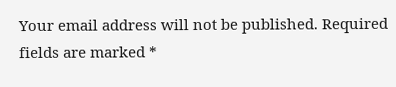Your email address will not be published. Required fields are marked *